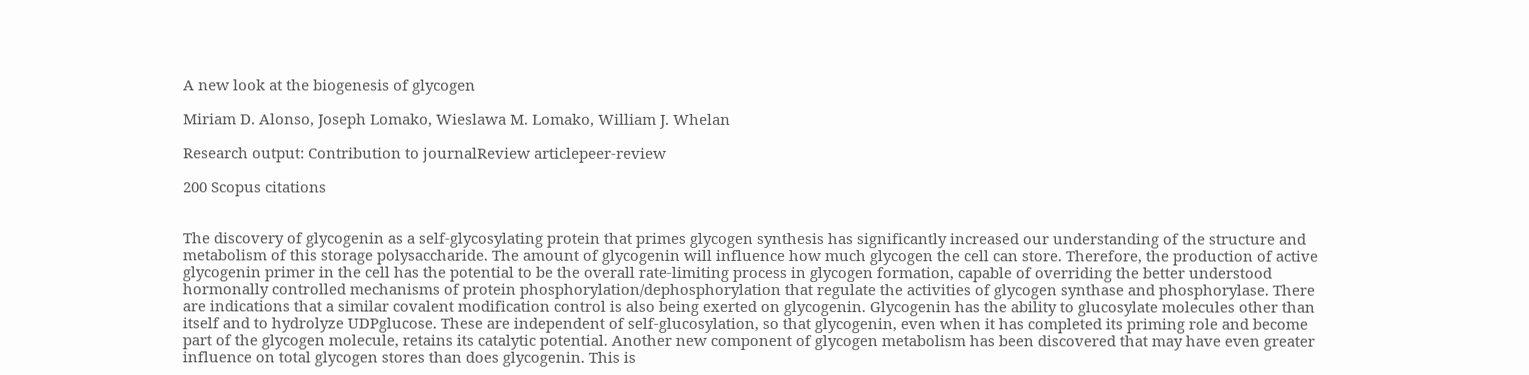A new look at the biogenesis of glycogen

Miriam D. Alonso, Joseph Lomako, Wieslawa M. Lomako, William J. Whelan

Research output: Contribution to journalReview articlepeer-review

200 Scopus citations


The discovery of glycogenin as a self-glycosylating protein that primes glycogen synthesis has significantly increased our understanding of the structure and metabolism of this storage polysaccharide. The amount of glycogenin will influence how much glycogen the cell can store. Therefore, the production of active glycogenin primer in the cell has the potential to be the overall rate-limiting process in glycogen formation, capable of overriding the better understood hormonally controlled mechanisms of protein phosphorylation/dephosphorylation that regulate the activities of glycogen synthase and phosphorylase. There are indications that a similar covalent modification control is also being exerted on glycogenin. Glycogenin has the ability to glucosylate molecules other than itself and to hydrolyze UDPglucose. These are independent of self-glucosylation, so that glycogenin, even when it has completed its priming role and become part of the glycogen molecule, retains its catalytic potential. Another new component of glycogen metabolism has been discovered that may have even greater influence on total glycogen stores than does glycogenin. This is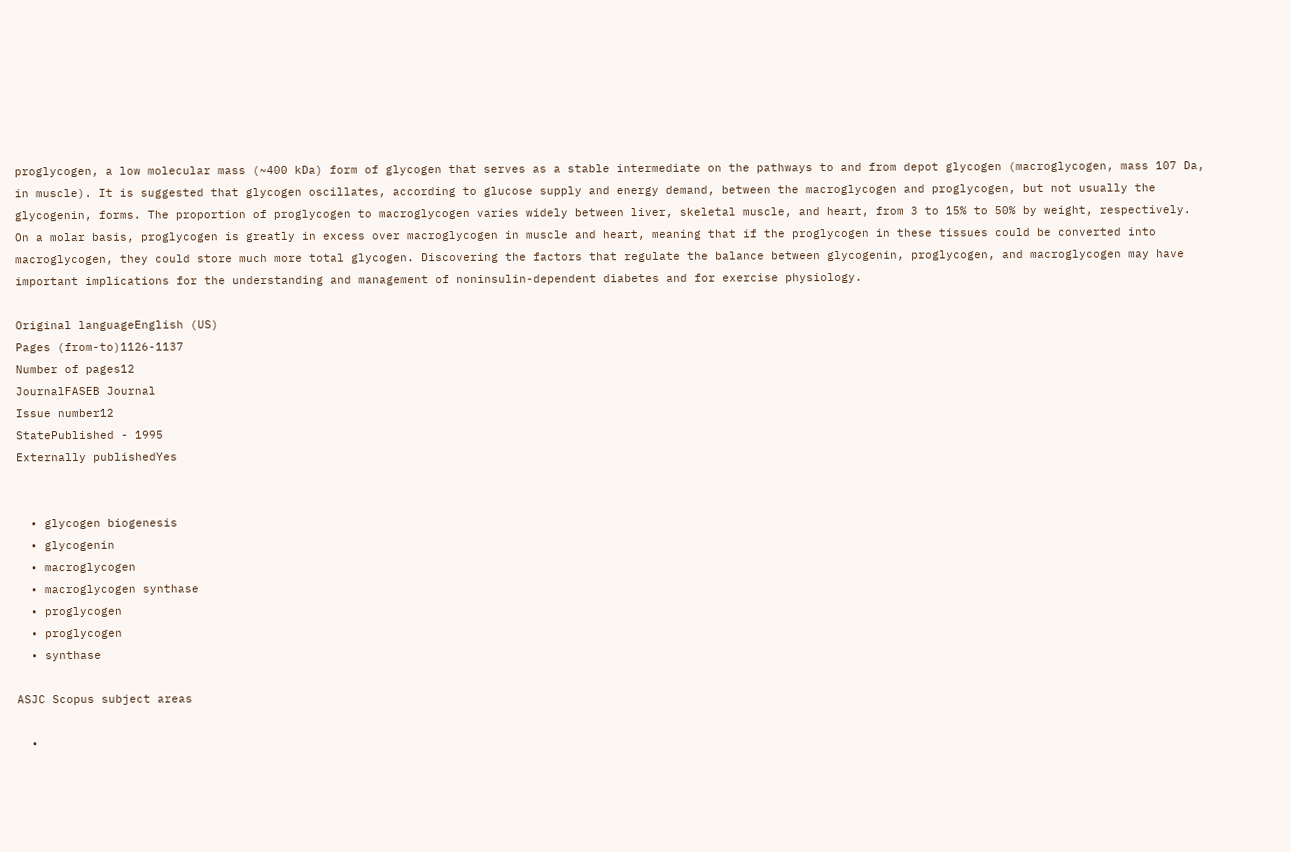proglycogen, a low molecular mass (~400 kDa) form of glycogen that serves as a stable intermediate on the pathways to and from depot glycogen (macroglycogen, mass 107 Da, in muscle). It is suggested that glycogen oscillates, according to glucose supply and energy demand, between the macroglycogen and proglycogen, but not usually the glycogenin, forms. The proportion of proglycogen to macroglycogen varies widely between liver, skeletal muscle, and heart, from 3 to 15% to 50% by weight, respectively. On a molar basis, proglycogen is greatly in excess over macroglycogen in muscle and heart, meaning that if the proglycogen in these tissues could be converted into macroglycogen, they could store much more total glycogen. Discovering the factors that regulate the balance between glycogenin, proglycogen, and macroglycogen may have important implications for the understanding and management of noninsulin-dependent diabetes and for exercise physiology.

Original languageEnglish (US)
Pages (from-to)1126-1137
Number of pages12
JournalFASEB Journal
Issue number12
StatePublished - 1995
Externally publishedYes


  • glycogen biogenesis
  • glycogenin
  • macroglycogen
  • macroglycogen synthase
  • proglycogen
  • proglycogen
  • synthase

ASJC Scopus subject areas

  •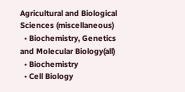Agricultural and Biological Sciences (miscellaneous)
  • Biochemistry, Genetics and Molecular Biology(all)
  • Biochemistry
  • Cell Biology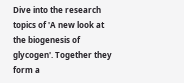Dive into the research topics of 'A new look at the biogenesis of glycogen'. Together they form a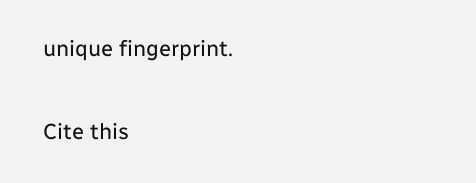unique fingerprint.

Cite this